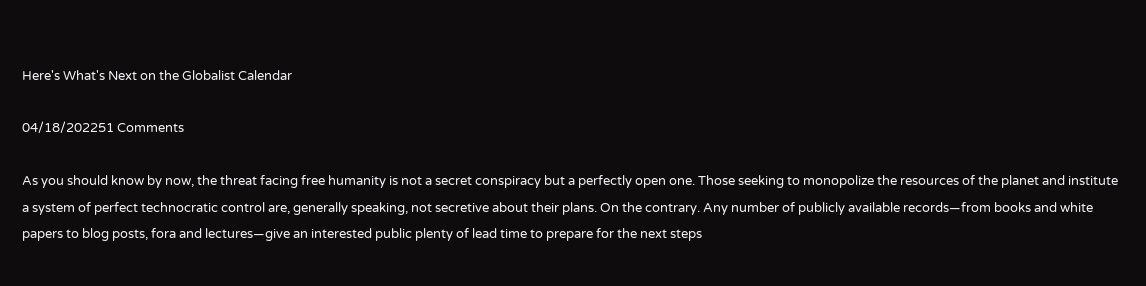Here's What's Next on the Globalist Calendar

04/18/202251 Comments

As you should know by now, the threat facing free humanity is not a secret conspiracy but a perfectly open one. Those seeking to monopolize the resources of the planet and institute a system of perfect technocratic control are, generally speaking, not secretive about their plans. On the contrary. Any number of publicly available records—from books and white papers to blog posts, fora and lectures—give an interested public plenty of lead time to prepare for the next steps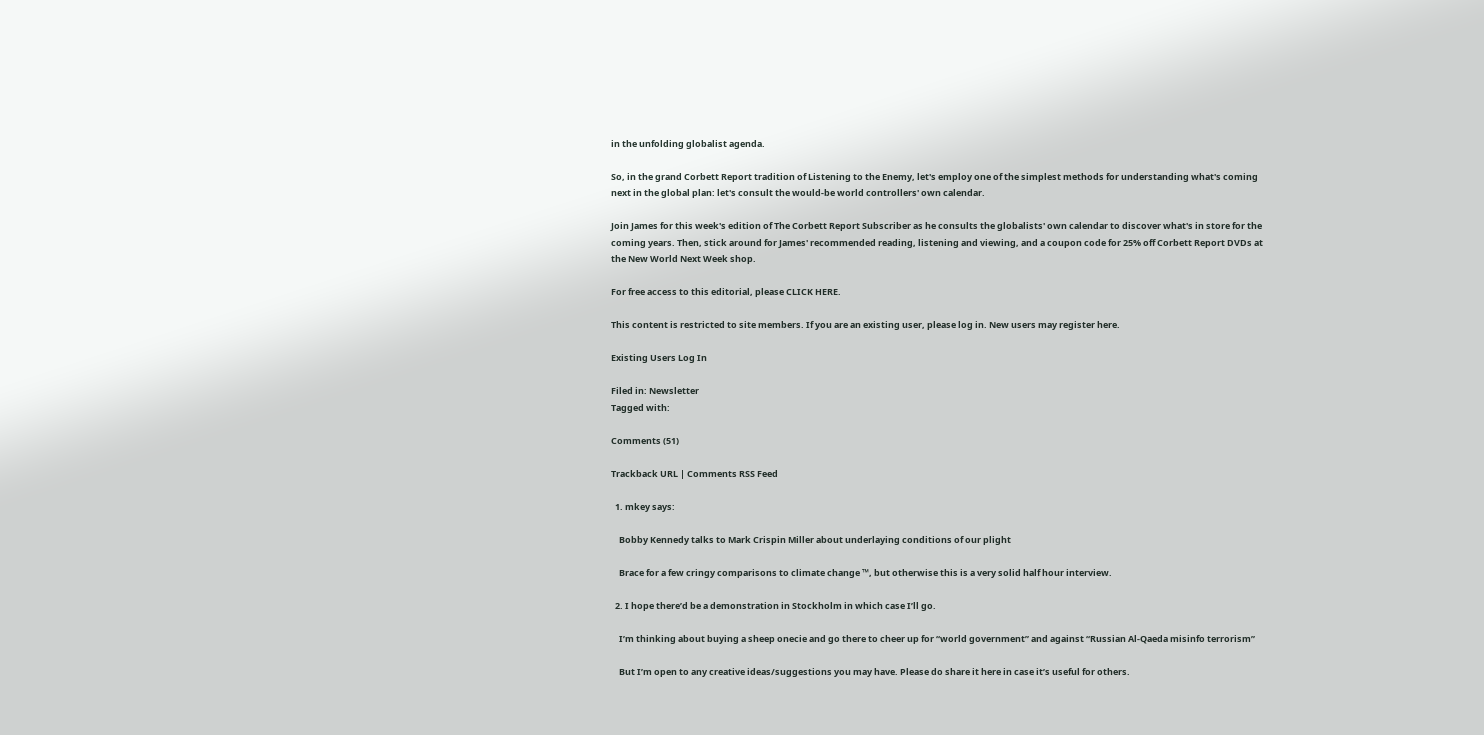in the unfolding globalist agenda.

So, in the grand Corbett Report tradition of Listening to the Enemy, let's employ one of the simplest methods for understanding what's coming next in the global plan: let's consult the would-be world controllers' own calendar.

Join James for this week's edition of The Corbett Report Subscriber as he consults the globalists' own calendar to discover what's in store for the coming years. Then, stick around for James' recommended reading, listening and viewing, and a coupon code for 25% off Corbett Report DVDs at the New World Next Week shop.

For free access to this editorial, please CLICK HERE.

This content is restricted to site members. If you are an existing user, please log in. New users may register here.

Existing Users Log In

Filed in: Newsletter
Tagged with:

Comments (51)

Trackback URL | Comments RSS Feed

  1. mkey says:

    Bobby Kennedy talks to Mark Crispin Miller about underlaying conditions of our plight

    Brace for a few cringy comparisons to climate change ™, but otherwise this is a very solid half hour interview.

  2. I hope there’d be a demonstration in Stockholm in which case I’ll go.

    I’m thinking about buying a sheep onecie and go there to cheer up for “world government” and against “Russian Al-Qaeda misinfo terrorism”

    But I’m open to any creative ideas/suggestions you may have. Please do share it here in case it’s useful for others.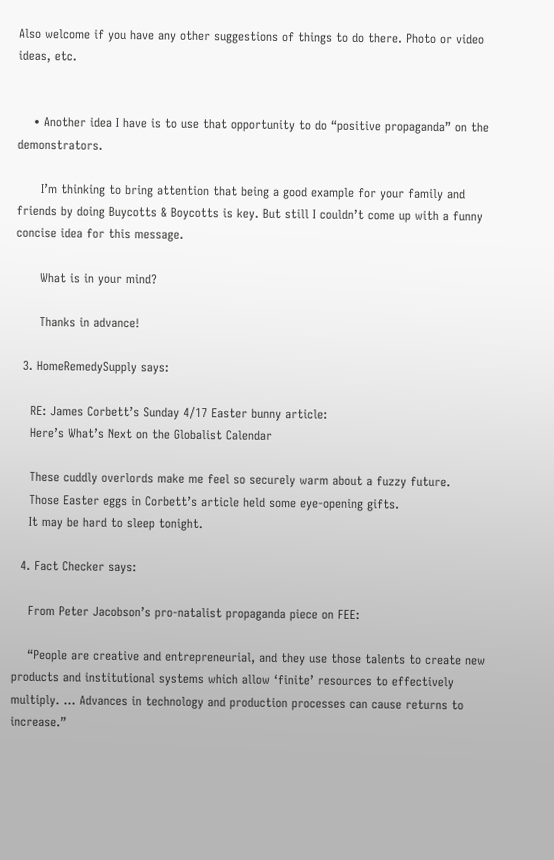Also welcome if you have any other suggestions of things to do there. Photo or video ideas, etc.


    • Another idea I have is to use that opportunity to do “positive propaganda” on the demonstrators.

      I’m thinking to bring attention that being a good example for your family and friends by doing Buycotts & Boycotts is key. But still I couldn’t come up with a funny concise idea for this message.

      What is in your mind?

      Thanks in advance!

  3. HomeRemedySupply says:

    RE: James Corbett’s Sunday 4/17 Easter bunny article:
    Here’s What’s Next on the Globalist Calendar

    These cuddly overlords make me feel so securely warm about a fuzzy future.
    Those Easter eggs in Corbett’s article held some eye-opening gifts.
    It may be hard to sleep tonight.

  4. Fact Checker says:

    From Peter Jacobson’s pro-natalist propaganda piece on FEE:

    “People are creative and entrepreneurial, and they use those talents to create new products and institutional systems which allow ‘finite’ resources to effectively multiply. … Advances in technology and production processes can cause returns to increase.”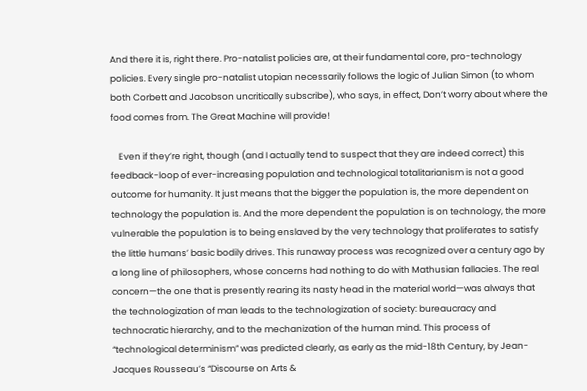And there it is, right there. Pro-natalist policies are, at their fundamental core, pro-technology policies. Every single pro-natalist utopian necessarily follows the logic of Julian Simon (to whom both Corbett and Jacobson uncritically subscribe), who says, in effect, Don’t worry about where the food comes from. The Great Machine will provide!

    Even if they’re right, though (and I actually tend to suspect that they are indeed correct) this feedback-loop of ever-increasing population and technological totalitarianism is not a good outcome for humanity. It just means that the bigger the population is, the more dependent on technology the population is. And the more dependent the population is on technology, the more vulnerable the population is to being enslaved by the very technology that proliferates to satisfy the little humans’ basic bodily drives. This runaway process was recognized over a century ago by a long line of philosophers, whose concerns had nothing to do with Mathusian fallacies. The real concern—the one that is presently rearing its nasty head in the material world—was always that the technologization of man leads to the technologization of society: bureaucracy and technocratic hierarchy, and to the mechanization of the human mind. This process of “technological determinism” was predicted clearly, as early as the mid-18th Century, by Jean-Jacques Rousseau’s “Discourse on Arts &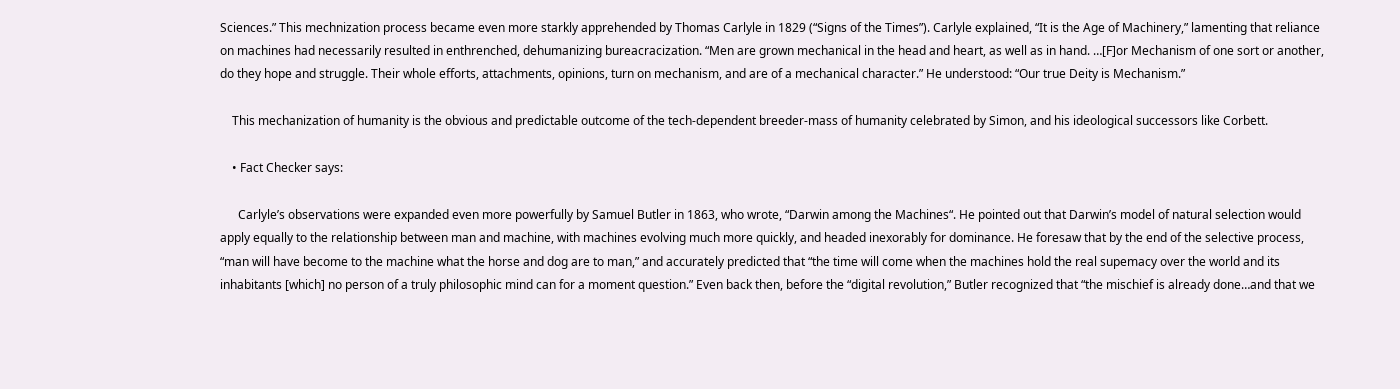Sciences.” This mechnization process became even more starkly apprehended by Thomas Carlyle in 1829 (“Signs of the Times”). Carlyle explained, “It is the Age of Machinery,” lamenting that reliance on machines had necessarily resulted in enthrenched, dehumanizing bureacracization. “Men are grown mechanical in the head and heart, as well as in hand. …[F]or Mechanism of one sort or another, do they hope and struggle. Their whole efforts, attachments, opinions, turn on mechanism, and are of a mechanical character.” He understood: “Our true Deity is Mechanism.”

    This mechanization of humanity is the obvious and predictable outcome of the tech-dependent breeder-mass of humanity celebrated by Simon, and his ideological successors like Corbett.

    • Fact Checker says:

      Carlyle’s observations were expanded even more powerfully by Samuel Butler in 1863, who wrote, “Darwin among the Machines“. He pointed out that Darwin’s model of natural selection would apply equally to the relationship between man and machine, with machines evolving much more quickly, and headed inexorably for dominance. He foresaw that by the end of the selective process, “man will have become to the machine what the horse and dog are to man,” and accurately predicted that “the time will come when the machines hold the real supemacy over the world and its inhabitants [which] no person of a truly philosophic mind can for a moment question.” Even back then, before the “digital revolution,” Butler recognized that “the mischief is already done…and that we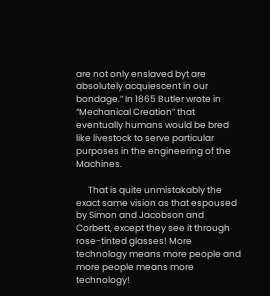are not only enslaved byt are absolutely acquiescent in our bondage.” In 1865 Butler wrote in “Mechanical Creation” that eventually humans would be bred like livestock to serve particular purposes in the engineering of the Machines.

      That is quite unmistakably the exact same vision as that espoused by Simon and Jacobson and Corbett, except they see it through rose-tinted glasses! More technology means more people and more people means more technology!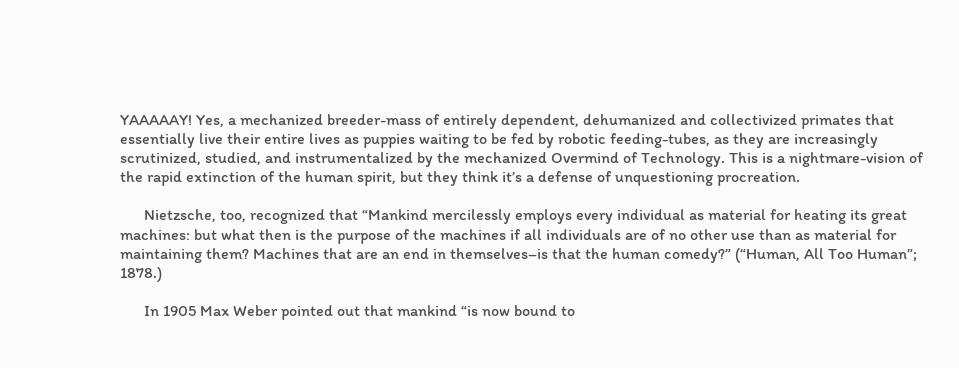YAAAAAY! Yes, a mechanized breeder-mass of entirely dependent, dehumanized and collectivized primates that essentially live their entire lives as puppies waiting to be fed by robotic feeding-tubes, as they are increasingly scrutinized, studied, and instrumentalized by the mechanized Overmind of Technology. This is a nightmare-vision of the rapid extinction of the human spirit, but they think it’s a defense of unquestioning procreation.

      Nietzsche, too, recognized that “Mankind mercilessly employs every individual as material for heating its great machines: but what then is the purpose of the machines if all individuals are of no other use than as material for maintaining them? Machines that are an end in themselves–is that the human comedy?” (“Human, All Too Human”; 1878.)

      In 1905 Max Weber pointed out that mankind “is now bound to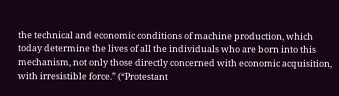the technical and economic conditions of machine production, which today determine the lives of all the individuals who are born into this mechanism, not only those directly concerned with economic acquisition, with irresistible force.” (“Protestant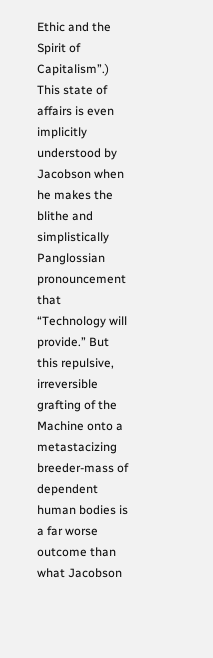Ethic and the Spirit of Capitalism”.) This state of affairs is even implicitly understood by Jacobson when he makes the blithe and simplistically Panglossian pronouncement that “Technology will provide.” But this repulsive, irreversible grafting of the Machine onto a metastacizing breeder-mass of dependent human bodies is a far worse outcome than what Jacobson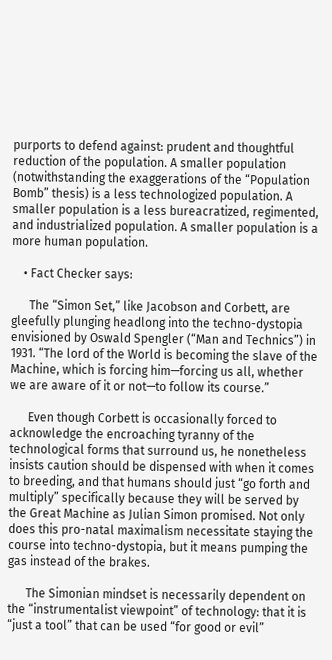purports to defend against: prudent and thoughtful reduction of the population. A smaller population (notwithstanding the exaggerations of the “Population Bomb” thesis) is a less technologized population. A smaller population is a less bureacratized, regimented, and industrialized population. A smaller population is a more human population.

    • Fact Checker says:

      The “Simon Set,” like Jacobson and Corbett, are gleefully plunging headlong into the techno-dystopia envisioned by Oswald Spengler (“Man and Technics”) in 1931. “The lord of the World is becoming the slave of the Machine, which is forcing him—forcing us all, whether we are aware of it or not—to follow its course.”

      Even though Corbett is occasionally forced to acknowledge the encroaching tyranny of the technological forms that surround us, he nonetheless insists caution should be dispensed with when it comes to breeding, and that humans should just “go forth and multiply” specifically because they will be served by the Great Machine as Julian Simon promised. Not only does this pro-natal maximalism necessitate staying the course into techno-dystopia, but it means pumping the gas instead of the brakes.

      The Simonian mindset is necessarily dependent on the “instrumentalist viewpoint” of technology: that it is “just a tool” that can be used “for good or evil”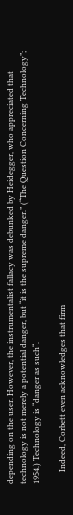depending on the user. However, the instrumentalist fallacy was debunked by Heidegger, who appreciated that technology is not merely a potential danger, but “it is the supreme danger.” (“The Question Concerning Technology”; 1954.) Technology is “danger as such“.

      Indeed, Corbett even acknowledges that firm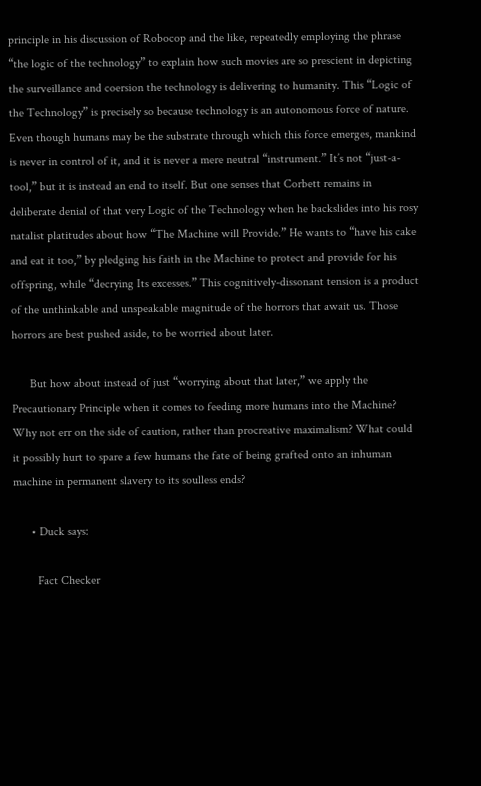principle in his discussion of Robocop and the like, repeatedly employing the phrase “the logic of the technology” to explain how such movies are so prescient in depicting the surveillance and coersion the technology is delivering to humanity. This “Logic of the Technology” is precisely so because technology is an autonomous force of nature. Even though humans may be the substrate through which this force emerges, mankind is never in control of it, and it is never a mere neutral “instrument.” It’s not “just-a-tool,” but it is instead an end to itself. But one senses that Corbett remains in deliberate denial of that very Logic of the Technology when he backslides into his rosy natalist platitudes about how “The Machine will Provide.” He wants to “have his cake and eat it too,” by pledging his faith in the Machine to protect and provide for his offspring, while “decrying Its excesses.” This cognitively-dissonant tension is a product of the unthinkable and unspeakable magnitude of the horrors that await us. Those horrors are best pushed aside, to be worried about later.

      But how about instead of just “worrying about that later,” we apply the Precautionary Principle when it comes to feeding more humans into the Machine? Why not err on the side of caution, rather than procreative maximalism? What could it possibly hurt to spare a few humans the fate of being grafted onto an inhuman machine in permanent slavery to its soulless ends?

      • Duck says:

        Fact Checker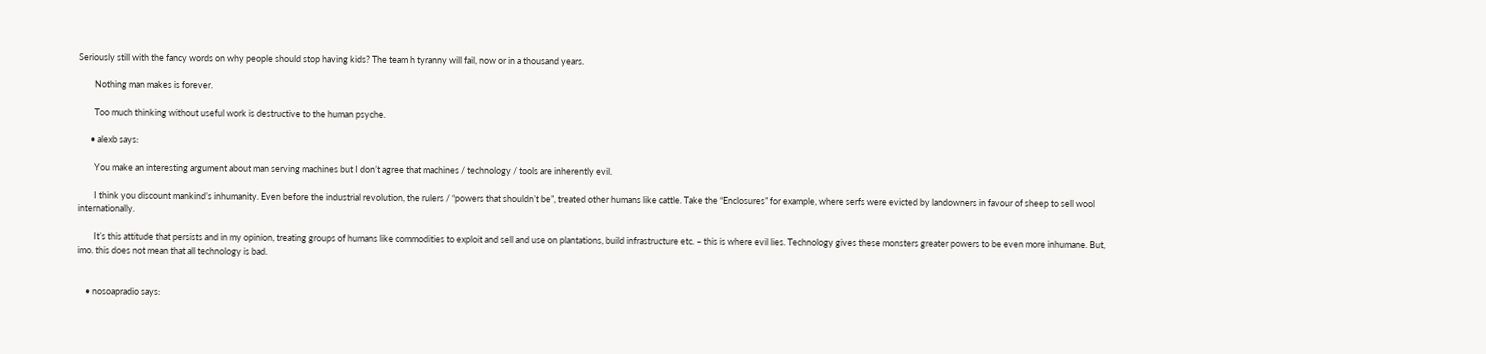Seriously still with the fancy words on why people should stop having kids? The team h tyranny will fail, now or in a thousand years.

        Nothing man makes is forever.

        Too much thinking without useful work is destructive to the human psyche.

      • alexb says:

        You make an interesting argument about man serving machines but I don’t agree that machines / technology / tools are inherently evil.

        I think you discount mankind’s inhumanity. Even before the industrial revolution, the rulers / “powers that shouldn’t be”, treated other humans like cattle. Take the “Enclosures” for example, where serfs were evicted by landowners in favour of sheep to sell wool internationally.

        It’s this attitude that persists and in my opinion, treating groups of humans like commodities to exploit and sell and use on plantations, build infrastructure etc. – this is where evil lies. Technology gives these monsters greater powers to be even more inhumane. But, imo. this does not mean that all technology is bad.


    • nosoapradio says: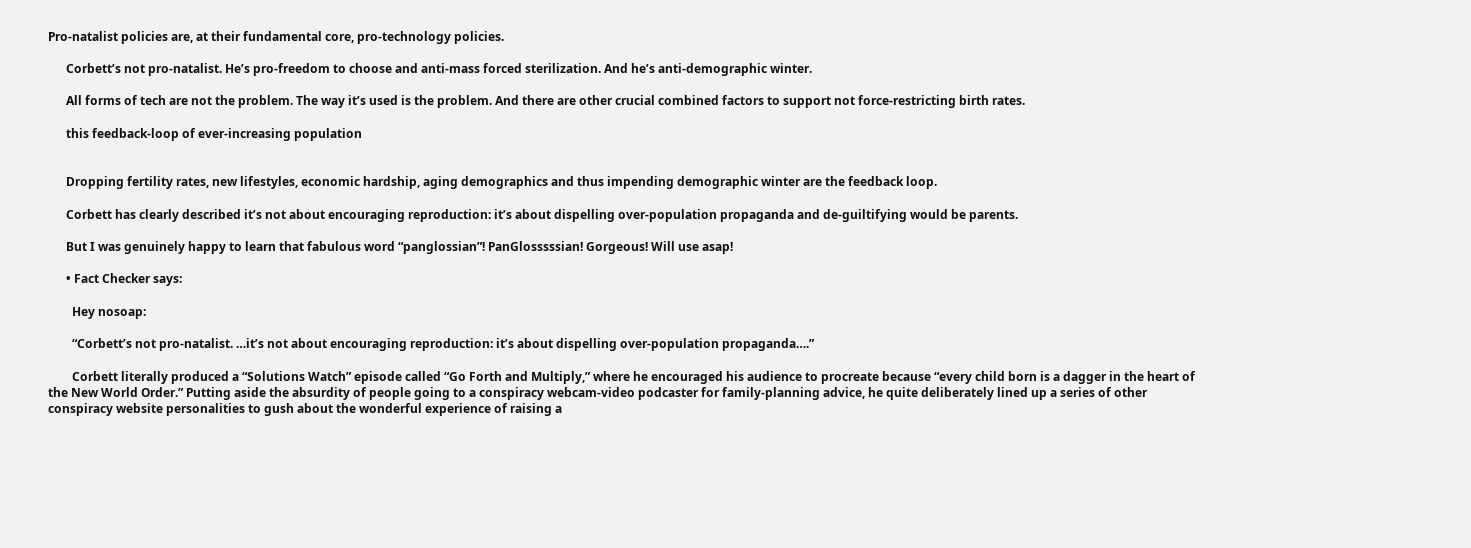Pro-natalist policies are, at their fundamental core, pro-technology policies.

      Corbett’s not pro-natalist. He’s pro-freedom to choose and anti-mass forced sterilization. And he’s anti-demographic winter.

      All forms of tech are not the problem. The way it’s used is the problem. And there are other crucial combined factors to support not force-restricting birth rates.

      this feedback-loop of ever-increasing population


      Dropping fertility rates, new lifestyles, economic hardship, aging demographics and thus impending demographic winter are the feedback loop.

      Corbett has clearly described it’s not about encouraging reproduction: it’s about dispelling over-population propaganda and de-guiltifying would be parents.

      But I was genuinely happy to learn that fabulous word “panglossian”! PanGlosssssian! Gorgeous! Will use asap!

      • Fact Checker says:

        Hey nosoap:

        “Corbett’s not pro-natalist. …it’s not about encouraging reproduction: it’s about dispelling over-population propaganda….”

        Corbett literally produced a “Solutions Watch” episode called “Go Forth and Multiply,” where he encouraged his audience to procreate because “every child born is a dagger in the heart of the New World Order.” Putting aside the absurdity of people going to a conspiracy webcam-video podcaster for family-planning advice, he quite deliberately lined up a series of other conspiracy website personalities to gush about the wonderful experience of raising a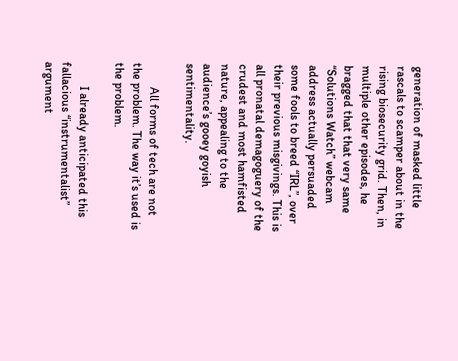generation of masked little rascals to scamper about in the rising biosecurity grid. Then, in multiple other episodes, he bragged that that very same “Solutions Watch” webcam address actually persuaded some fools to breed “IRL”, over their previous misgivings. This is all pronatal demagoguery of the crudest and most hamfisted nature, appealing to the audience’s gooey goyish sentimentality.

        All forms of tech are not the problem. The way it’s used is the problem.

        I already anticipated this fallacious “instrumentalist” argument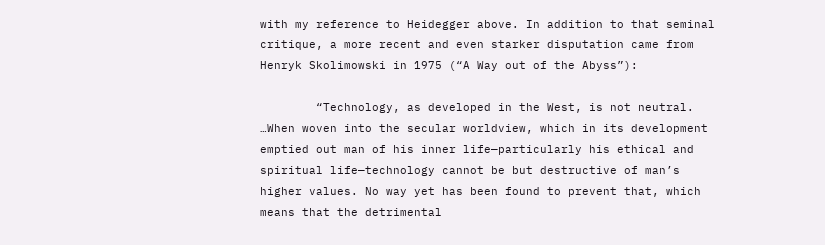with my reference to Heidegger above. In addition to that seminal critique, a more recent and even starker disputation came from Henryk Skolimowski in 1975 (“A Way out of the Abyss”):

        “Technology, as developed in the West, is not neutral. …When woven into the secular worldview, which in its development emptied out man of his inner life—particularly his ethical and spiritual life—technology cannot be but destructive of man’s higher values. No way yet has been found to prevent that, which means that the detrimental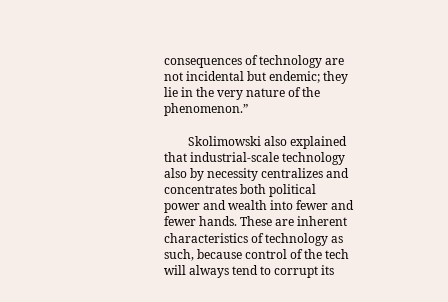consequences of technology are not incidental but endemic; they lie in the very nature of the phenomenon.”

        Skolimowski also explained that industrial-scale technology also by necessity centralizes and concentrates both political power and wealth into fewer and fewer hands. These are inherent characteristics of technology as such, because control of the tech will always tend to corrupt its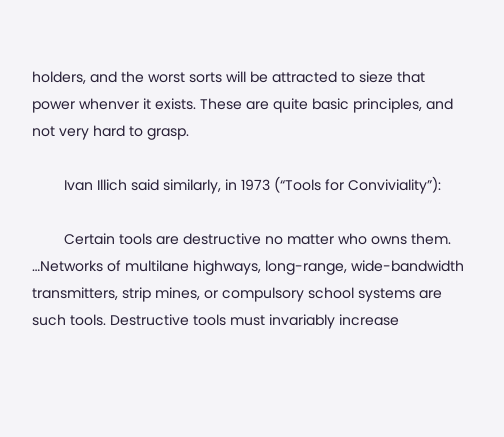holders, and the worst sorts will be attracted to sieze that power whenver it exists. These are quite basic principles, and not very hard to grasp.

        Ivan Illich said similarly, in 1973 (“Tools for Conviviality”):

        Certain tools are destructive no matter who owns them. …Networks of multilane highways, long-range, wide-bandwidth transmitters, strip mines, or compulsory school systems are such tools. Destructive tools must invariably increase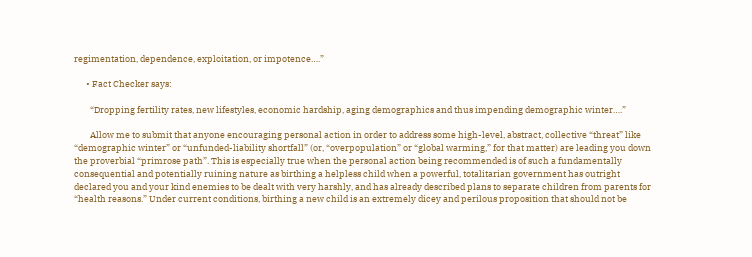regimentation, dependence, exploitation, or impotence….”

      • Fact Checker says:

        “Dropping fertility rates, new lifestyles, economic hardship, aging demographics and thus impending demographic winter….”

        Allow me to submit that anyone encouraging personal action in order to address some high-level, abstract, collective “threat” like “demographic winter” or “unfunded-liability shortfall” (or, “overpopulation” or “global warming,” for that matter) are leading you down the proverbial “primrose path”. This is especially true when the personal action being recommended is of such a fundamentally consequential and potentially ruining nature as birthing a helpless child when a powerful, totalitarian government has outright declared you and your kind enemies to be dealt with very harshly, and has already described plans to separate children from parents for “health reasons.” Under current conditions, birthing a new child is an extremely dicey and perilous proposition that should not be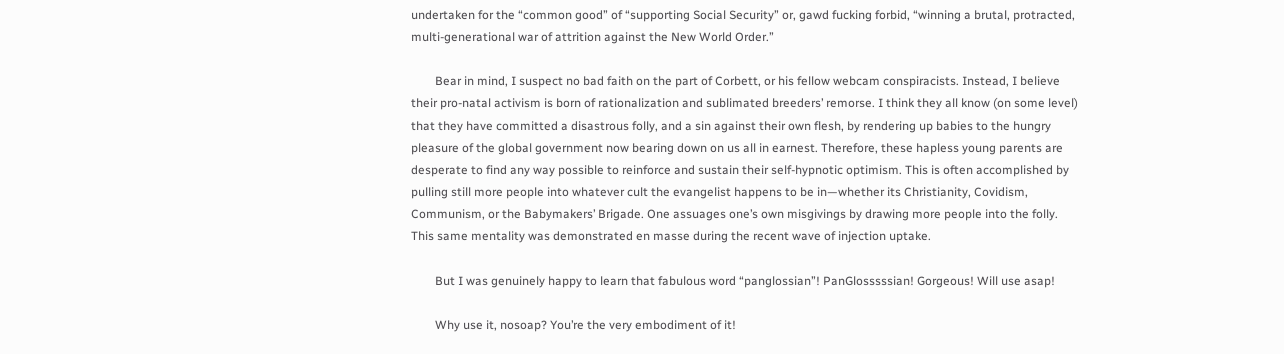undertaken for the “common good” of “supporting Social Security” or, gawd fucking forbid, “winning a brutal, protracted, multi-generational war of attrition against the New World Order.”

        Bear in mind, I suspect no bad faith on the part of Corbett, or his fellow webcam conspiracists. Instead, I believe their pro-natal activism is born of rationalization and sublimated breeders’ remorse. I think they all know (on some level) that they have committed a disastrous folly, and a sin against their own flesh, by rendering up babies to the hungry pleasure of the global government now bearing down on us all in earnest. Therefore, these hapless young parents are desperate to find any way possible to reinforce and sustain their self-hypnotic optimism. This is often accomplished by pulling still more people into whatever cult the evangelist happens to be in—whether its Christianity, Covidism, Communism, or the Babymakers’ Brigade. One assuages one’s own misgivings by drawing more people into the folly. This same mentality was demonstrated en masse during the recent wave of injection uptake.

        But I was genuinely happy to learn that fabulous word “panglossian”! PanGlosssssian! Gorgeous! Will use asap!

        Why use it, nosoap? You’re the very embodiment of it!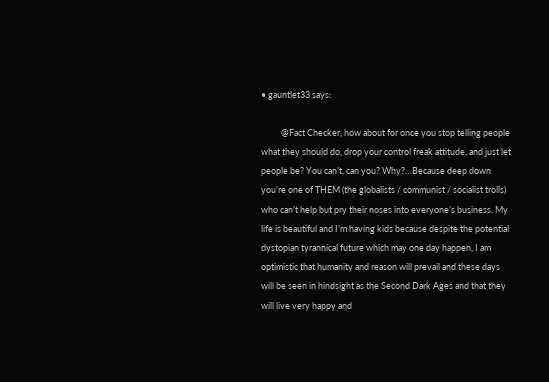• gauntlet33 says:

          @Fact Checker, how about for once you stop telling people what they should do, drop your control freak attitude, and just let people be? You can’t, can you? Why?…Because deep down you’re one of THEM (the globalists / communist / socialist trolls) who can’t help but pry their noses into everyone’s business. My life is beautiful and I’m having kids because despite the potential dystopian tyrannical future which may one day happen, I am optimistic that humanity and reason will prevail and these days will be seen in hindsight as the Second Dark Ages and that they will live very happy and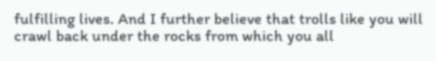fulfilling lives. And I further believe that trolls like you will crawl back under the rocks from which you all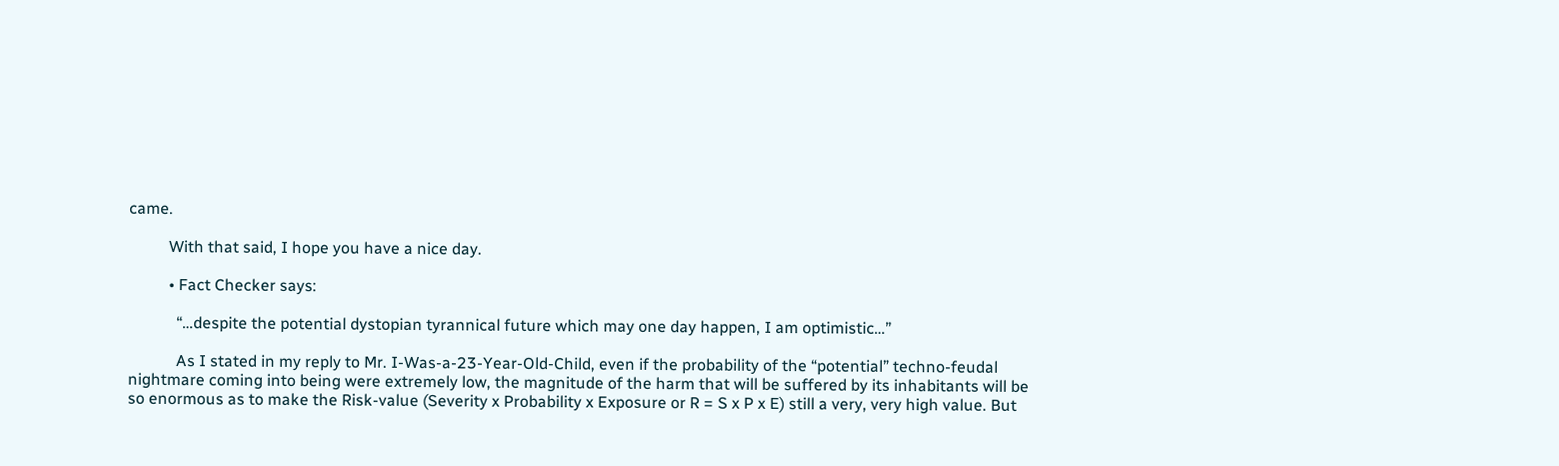came.

          With that said, I hope you have a nice day.

          • Fact Checker says:

            “…despite the potential dystopian tyrannical future which may one day happen, I am optimistic…”

            As I stated in my reply to Mr. I-Was-a-23-Year-Old-Child, even if the probability of the “potential” techno-feudal nightmare coming into being were extremely low, the magnitude of the harm that will be suffered by its inhabitants will be so enormous as to make the Risk-value (Severity x Probability x Exposure or R = S x P x E) still a very, very high value. But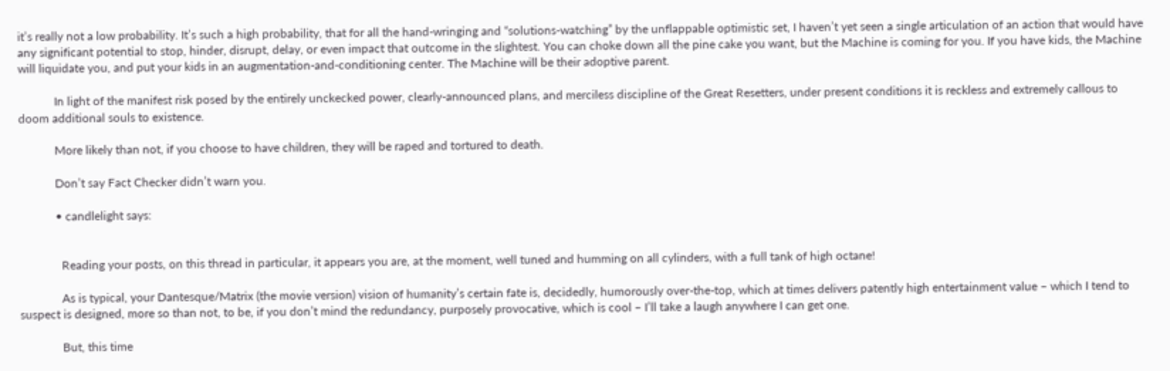it’s really not a low probability. It’s such a high probability, that for all the hand-wringing and “solutions-watching” by the unflappable optimistic set, I haven’t yet seen a single articulation of an action that would have any significant potential to stop, hinder, disrupt, delay, or even impact that outcome in the slightest. You can choke down all the pine cake you want, but the Machine is coming for you. If you have kids, the Machine will liquidate you, and put your kids in an augmentation-and-conditioning center. The Machine will be their adoptive parent.

            In light of the manifest risk posed by the entirely unckecked power, clearly-announced plans, and merciless discipline of the Great Resetters, under present conditions it is reckless and extremely callous to doom additional souls to existence.

            More likely than not, if you choose to have children, they will be raped and tortured to death.

            Don’t say Fact Checker didn’t warn you.

            • candlelight says:


              Reading your posts, on this thread in particular, it appears you are, at the moment, well tuned and humming on all cylinders, with a full tank of high octane!

              As is typical, your Dantesque/Matrix (the movie version) vision of humanity’s certain fate is, decidedly, humorously over-the-top, which at times delivers patently high entertainment value – which I tend to suspect is designed, more so than not, to be, if you don’t mind the redundancy, purposely provocative, which is cool – I’ll take a laugh anywhere I can get one.

              But, this time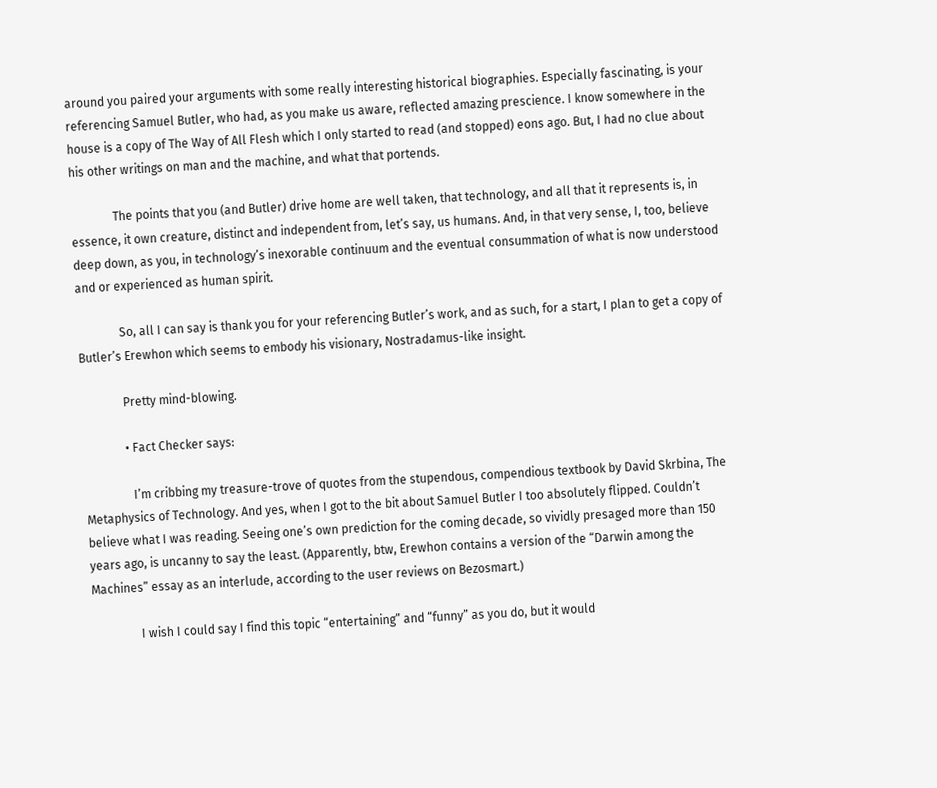around you paired your arguments with some really interesting historical biographies. Especially fascinating, is your referencing Samuel Butler, who had, as you make us aware, reflected amazing prescience. I know somewhere in the house is a copy of The Way of All Flesh which I only started to read (and stopped) eons ago. But, I had no clue about his other writings on man and the machine, and what that portends.

              The points that you (and Butler) drive home are well taken, that technology, and all that it represents is, in essence, it own creature, distinct and independent from, let’s say, us humans. And, in that very sense, I, too, believe deep down, as you, in technology’s inexorable continuum and the eventual consummation of what is now understood and or experienced as human spirit.

              So, all I can say is thank you for your referencing Butler’s work, and as such, for a start, I plan to get a copy of Butler’s Erewhon which seems to embody his visionary, Nostradamus-like insight.

              Pretty mind-blowing.

              • Fact Checker says:

                I’m cribbing my treasure-trove of quotes from the stupendous, compendious textbook by David Skrbina, The Metaphysics of Technology. And yes, when I got to the bit about Samuel Butler I too absolutely flipped. Couldn’t believe what I was reading. Seeing one’s own prediction for the coming decade, so vividly presaged more than 150 years ago, is uncanny to say the least. (Apparently, btw, Erewhon contains a version of the “Darwin among the Machines” essay as an interlude, according to the user reviews on Bezosmart.)

                I wish I could say I find this topic “entertaining” and “funny” as you do, but it would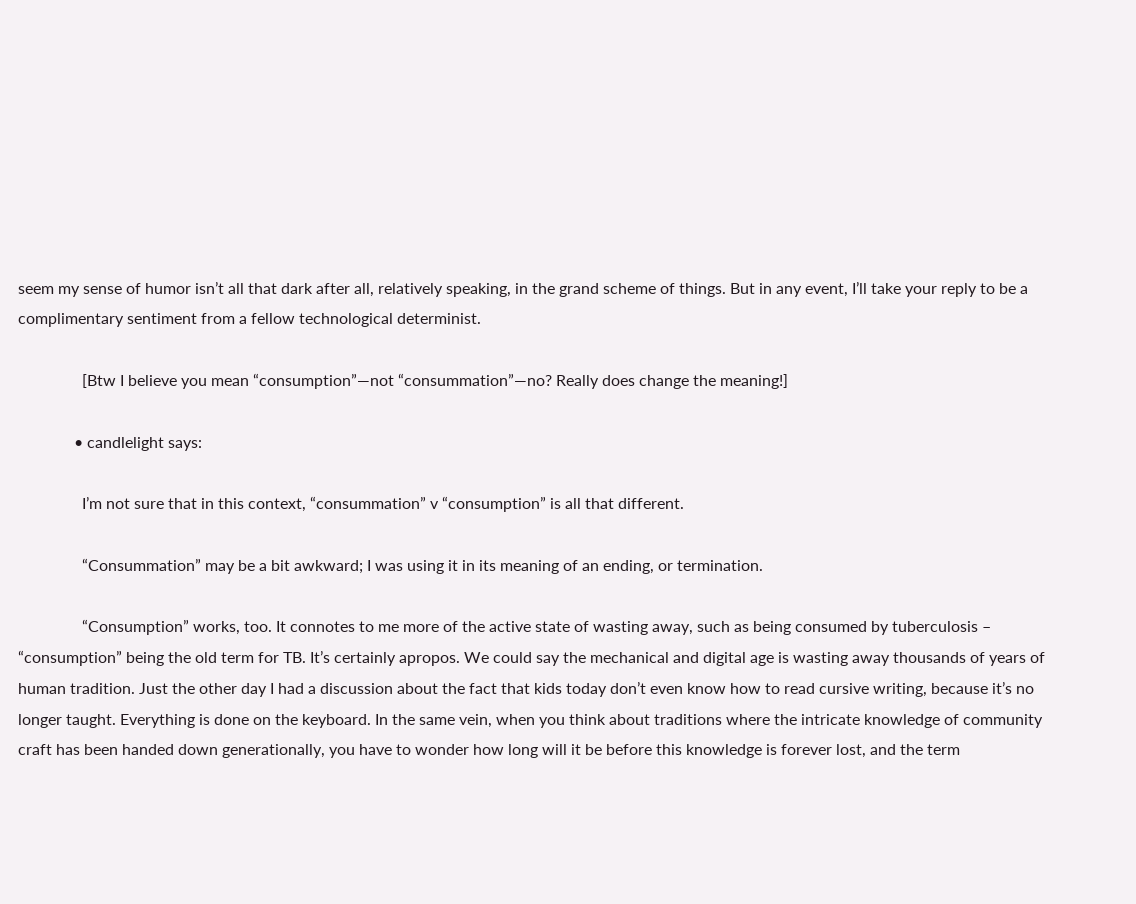seem my sense of humor isn’t all that dark after all, relatively speaking, in the grand scheme of things. But in any event, I’ll take your reply to be a complimentary sentiment from a fellow technological determinist.

                [Btw I believe you mean “consumption”—not “consummation”—no? Really does change the meaning!]

              • candlelight says:

                I’m not sure that in this context, “consummation” v “consumption” is all that different.

                “Consummation” may be a bit awkward; I was using it in its meaning of an ending, or termination.

                “Consumption” works, too. It connotes to me more of the active state of wasting away, such as being consumed by tuberculosis – “consumption” being the old term for TB. It’s certainly apropos. We could say the mechanical and digital age is wasting away thousands of years of human tradition. Just the other day I had a discussion about the fact that kids today don’t even know how to read cursive writing, because it’s no longer taught. Everything is done on the keyboard. In the same vein, when you think about traditions where the intricate knowledge of community craft has been handed down generationally, you have to wonder how long will it be before this knowledge is forever lost, and the term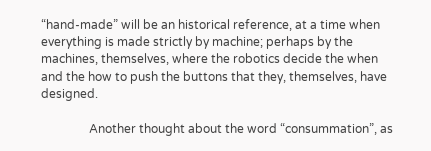“hand-made” will be an historical reference, at a time when everything is made strictly by machine; perhaps by the machines, themselves, where the robotics decide the when and the how to push the buttons that they, themselves, have designed.

                Another thought about the word “consummation”, as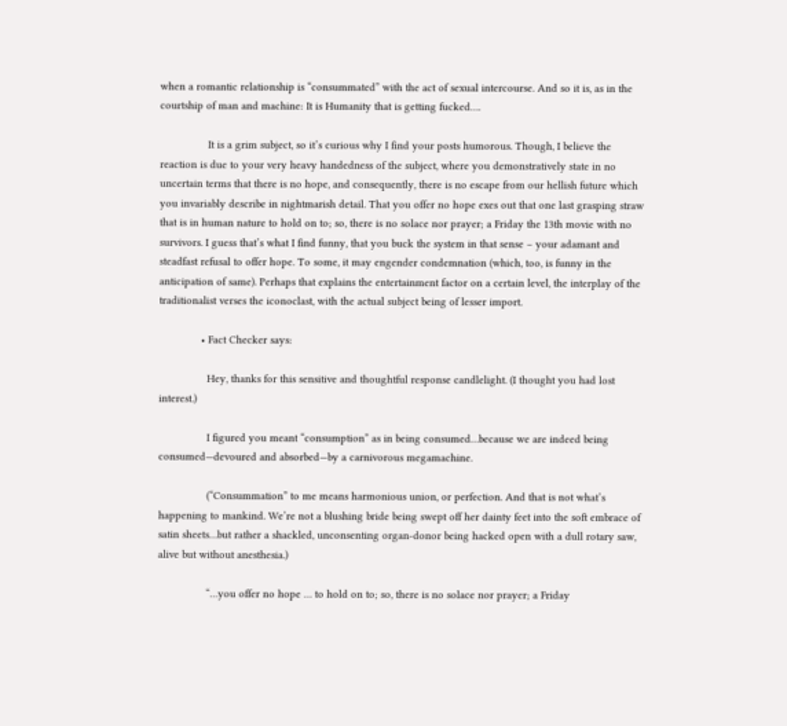when a romantic relationship is “consummated” with the act of sexual intercourse. And so it is, as in the courtship of man and machine: It is Humanity that is getting fucked….

                It is a grim subject, so it’s curious why I find your posts humorous. Though, I believe the reaction is due to your very heavy handedness of the subject, where you demonstratively state in no uncertain terms that there is no hope, and consequently, there is no escape from our hellish future which you invariably describe in nightmarish detail. That you offer no hope exes out that one last grasping straw that is in human nature to hold on to; so, there is no solace nor prayer; a Friday the 13th movie with no survivors. I guess that’s what I find funny, that you buck the system in that sense – your adamant and steadfast refusal to offer hope. To some, it may engender condemnation (which, too, is funny in the anticipation of same). Perhaps that explains the entertainment factor on a certain level, the interplay of the traditionalist verses the iconoclast, with the actual subject being of lesser import.

              • Fact Checker says:

                Hey, thanks for this sensitive and thoughtful response candlelight. (I thought you had lost interest.)

                I figured you meant “consumption” as in being consumed…because we are indeed being consumed—devoured and absorbed—by a carnivorous megamachine.

                (“Consummation” to me means harmonious union, or perfection. And that is not what’s happening to mankind. We’re not a blushing bride being swept off her dainty feet into the soft embrace of satin sheets…but rather a shackled, unconsenting organ-donor being hacked open with a dull rotary saw, alive but without anesthesia.)

                “…you offer no hope … to hold on to; so, there is no solace nor prayer; a Friday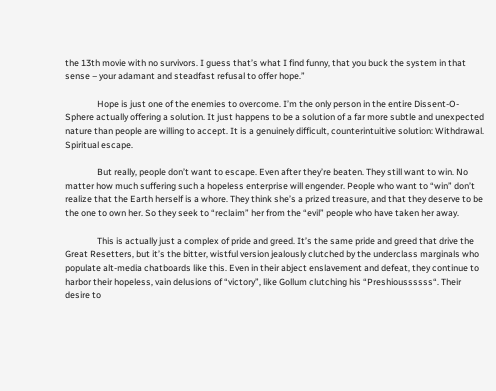the 13th movie with no survivors. I guess that’s what I find funny, that you buck the system in that sense – your adamant and steadfast refusal to offer hope.”

                Hope is just one of the enemies to overcome. I’m the only person in the entire Dissent-O-Sphere actually offering a solution. It just happens to be a solution of a far more subtle and unexpected nature than people are willing to accept. It is a genuinely difficult, counterintuitive solution: Withdrawal. Spiritual escape.

                But really, people don’t want to escape. Even after they’re beaten. They still want to win. No matter how much suffering such a hopeless enterprise will engender. People who want to “win” don’t realize that the Earth herself is a whore. They think she’s a prized treasure, and that they deserve to be the one to own her. So they seek to “reclaim” her from the “evil” people who have taken her away.

                This is actually just a complex of pride and greed. It’s the same pride and greed that drive the Great Resetters, but it’s the bitter, wistful version jealously clutched by the underclass marginals who populate alt-media chatboards like this. Even in their abject enslavement and defeat, they continue to harbor their hopeless, vain delusions of “victory”, like Gollum clutching his “Preshioussssss“. Their desire to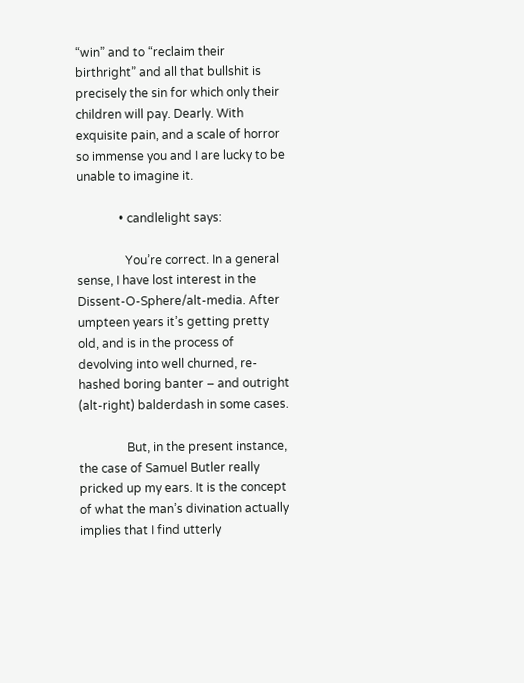“win” and to “reclaim their birthright” and all that bullshit is precisely the sin for which only their children will pay. Dearly. With exquisite pain, and a scale of horror so immense you and I are lucky to be unable to imagine it.

              • candlelight says:

                You’re correct. In a general sense, I have lost interest in the Dissent-O-Sphere/alt-media. After umpteen years it’s getting pretty old, and is in the process of devolving into well churned, re-hashed boring banter – and outright (alt-right) balderdash in some cases.

                But, in the present instance, the case of Samuel Butler really pricked up my ears. It is the concept of what the man’s divination actually implies that I find utterly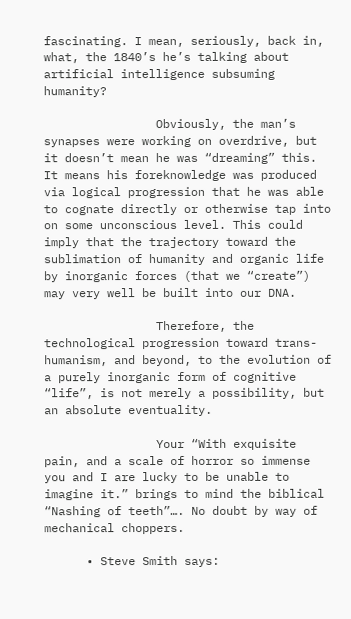fascinating. I mean, seriously, back in, what, the 1840’s he’s talking about artificial intelligence subsuming humanity?

                Obviously, the man’s synapses were working on overdrive, but it doesn’t mean he was “dreaming” this. It means his foreknowledge was produced via logical progression that he was able to cognate directly or otherwise tap into on some unconscious level. This could imply that the trajectory toward the sublimation of humanity and organic life by inorganic forces (that we “create”) may very well be built into our DNA.

                Therefore, the technological progression toward trans-humanism, and beyond, to the evolution of a purely inorganic form of cognitive “life”, is not merely a possibility, but an absolute eventuality.

                Your “With exquisite pain, and a scale of horror so immense you and I are lucky to be unable to imagine it.” brings to mind the biblical “Nashing of teeth”…. No doubt by way of mechanical choppers.

      • Steve Smith says: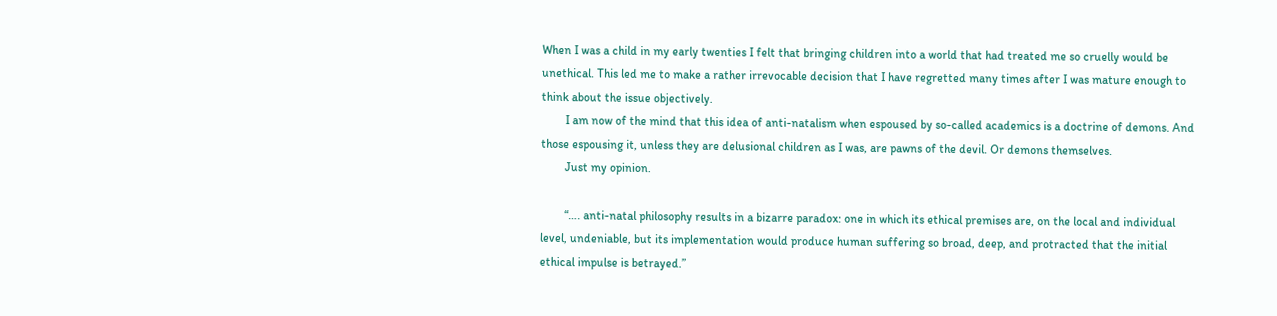When I was a child in my early twenties I felt that bringing children into a world that had treated me so cruelly would be unethical. This led me to make a rather irrevocable decision that I have regretted many times after I was mature enough to think about the issue objectively.
        I am now of the mind that this idea of anti-natalism when espoused by so-called academics is a doctrine of demons. And those espousing it, unless they are delusional children as I was, are pawns of the devil. Or demons themselves.
        Just my opinion.

        “…. anti-natal philosophy results in a bizarre paradox: one in which its ethical premises are, on the local and individual level, undeniable, but its implementation would produce human suffering so broad, deep, and protracted that the initial ethical impulse is betrayed.”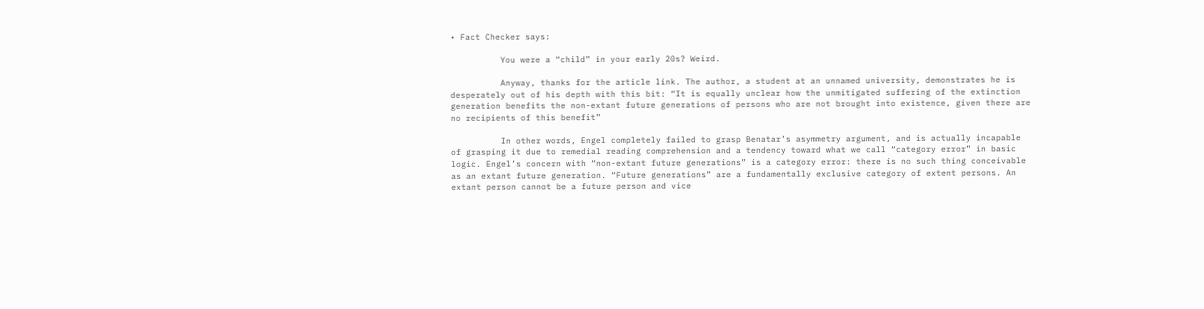• Fact Checker says:

          You were a “child” in your early 20s? Weird.

          Anyway, thanks for the article link. The author, a student at an unnamed university, demonstrates he is desperately out of his depth with this bit: “It is equally unclear how the unmitigated suffering of the extinction generation benefits the non-extant future generations of persons who are not brought into existence, given there are no recipients of this benefit”

          In other words, Engel completely failed to grasp Benatar’s asymmetry argument, and is actually incapable of grasping it due to remedial reading comprehension and a tendency toward what we call “category error” in basic logic. Engel’s concern with “non-extant future generations” is a category error: there is no such thing conceivable as an extant future generation. “Future generations” are a fundamentally exclusive category of extent persons. An extant person cannot be a future person and vice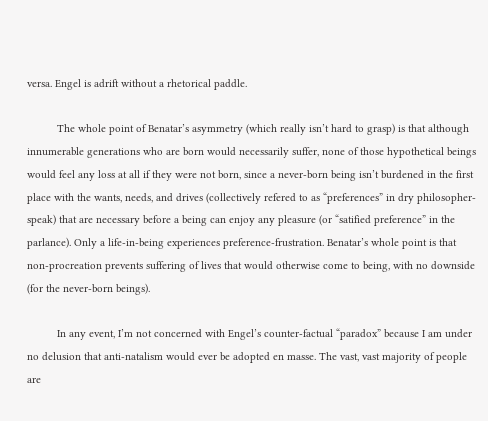versa. Engel is adrift without a rhetorical paddle.

          The whole point of Benatar’s asymmetry (which really isn’t hard to grasp) is that although innumerable generations who are born would necessarily suffer, none of those hypothetical beings would feel any loss at all if they were not born, since a never-born being isn’t burdened in the first place with the wants, needs, and drives (collectively refered to as “preferences” in dry philosopher-speak) that are necessary before a being can enjoy any pleasure (or “satified preference” in the parlance). Only a life-in-being experiences preference-frustration. Benatar’s whole point is that non-procreation prevents suffering of lives that would otherwise come to being, with no downside (for the never-born beings).

          In any event, I’m not concerned with Engel’s counter-factual “paradox” because I am under no delusion that anti-natalism would ever be adopted en masse. The vast, vast majority of people are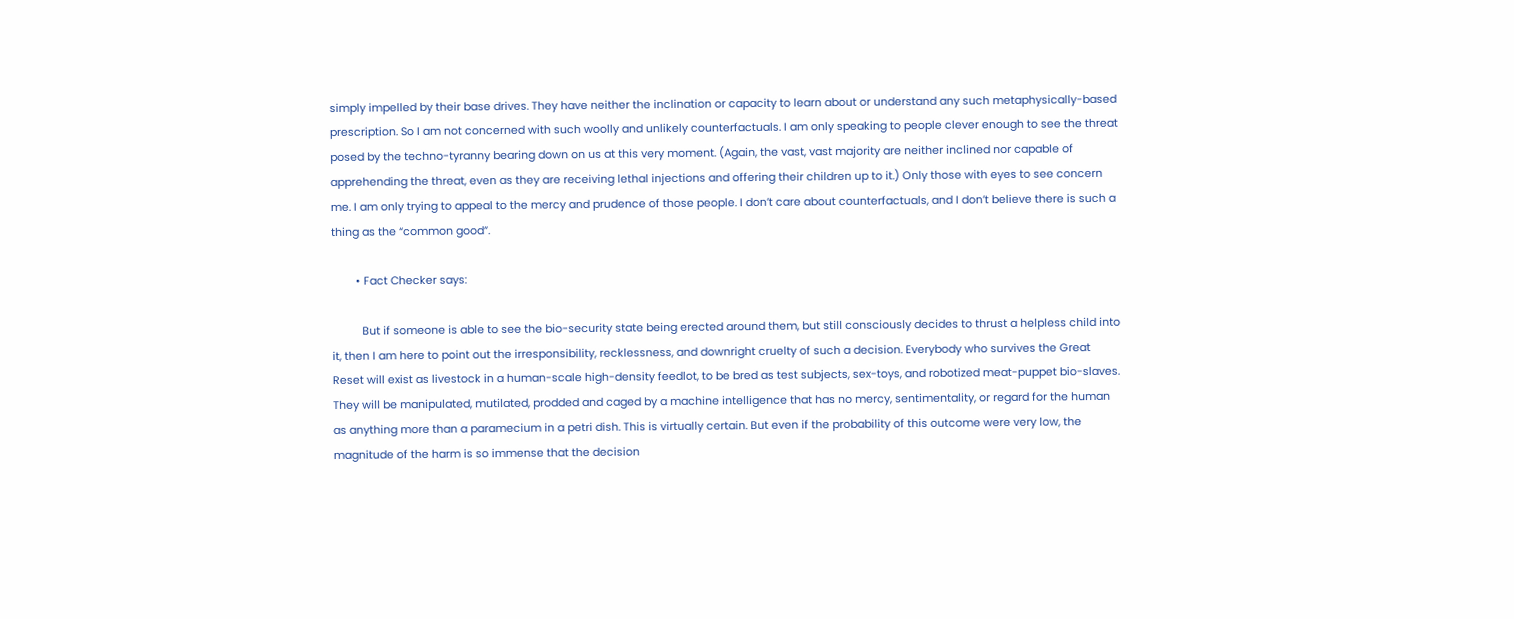simply impelled by their base drives. They have neither the inclination or capacity to learn about or understand any such metaphysically-based prescription. So I am not concerned with such woolly and unlikely counterfactuals. I am only speaking to people clever enough to see the threat posed by the techno-tyranny bearing down on us at this very moment. (Again, the vast, vast majority are neither inclined nor capable of apprehending the threat, even as they are receiving lethal injections and offering their children up to it.) Only those with eyes to see concern me. I am only trying to appeal to the mercy and prudence of those people. I don’t care about counterfactuals, and I don’t believe there is such a thing as the “common good”.

        • Fact Checker says:

          But if someone is able to see the bio-security state being erected around them, but still consciously decides to thrust a helpless child into it, then I am here to point out the irresponsibility, recklessness, and downright cruelty of such a decision. Everybody who survives the Great Reset will exist as livestock in a human-scale high-density feedlot, to be bred as test subjects, sex-toys, and robotized meat-puppet bio-slaves. They will be manipulated, mutilated, prodded and caged by a machine intelligence that has no mercy, sentimentality, or regard for the human as anything more than a paramecium in a petri dish. This is virtually certain. But even if the probability of this outcome were very low, the magnitude of the harm is so immense that the decision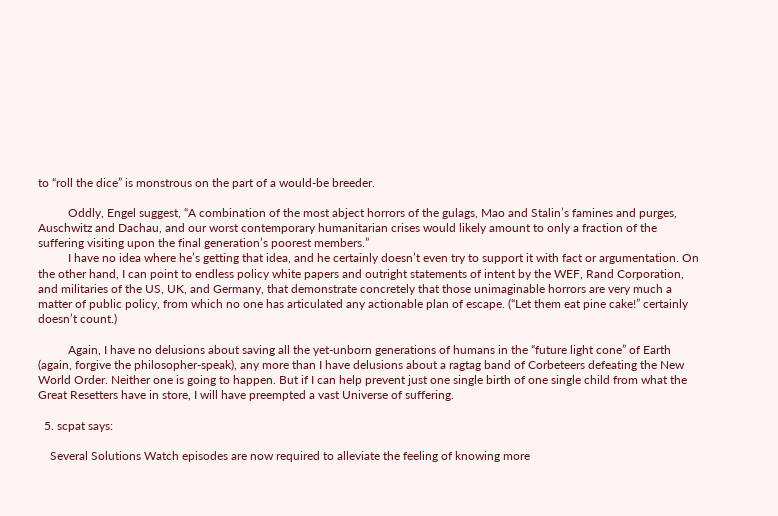to “roll the dice” is monstrous on the part of a would-be breeder.

          Oddly, Engel suggest, “A combination of the most abject horrors of the gulags, Mao and Stalin’s famines and purges, Auschwitz and Dachau, and our worst contemporary humanitarian crises would likely amount to only a fraction of the suffering visiting upon the final generation’s poorest members.”
          I have no idea where he’s getting that idea, and he certainly doesn’t even try to support it with fact or argumentation. On the other hand, I can point to endless policy white papers and outright statements of intent by the WEF, Rand Corporation, and militaries of the US, UK, and Germany, that demonstrate concretely that those unimaginable horrors are very much a matter of public policy, from which no one has articulated any actionable plan of escape. (“Let them eat pine cake!” certainly doesn’t count.)

          Again, I have no delusions about saving all the yet-unborn generations of humans in the “future light cone” of Earth (again, forgive the philosopher-speak), any more than I have delusions about a ragtag band of Corbeteers defeating the New World Order. Neither one is going to happen. But if I can help prevent just one single birth of one single child from what the Great Resetters have in store, I will have preempted a vast Universe of suffering.

  5. scpat says:

    Several Solutions Watch episodes are now required to alleviate the feeling of knowing more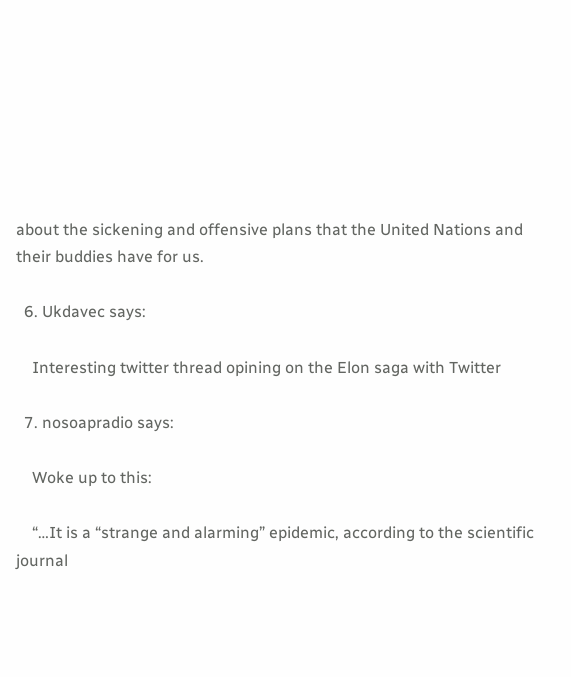about the sickening and offensive plans that the United Nations and their buddies have for us.

  6. Ukdavec says:

    Interesting twitter thread opining on the Elon saga with Twitter

  7. nosoapradio says:

    Woke up to this:

    “…It is a “strange and alarming” epidemic, according to the scientific journal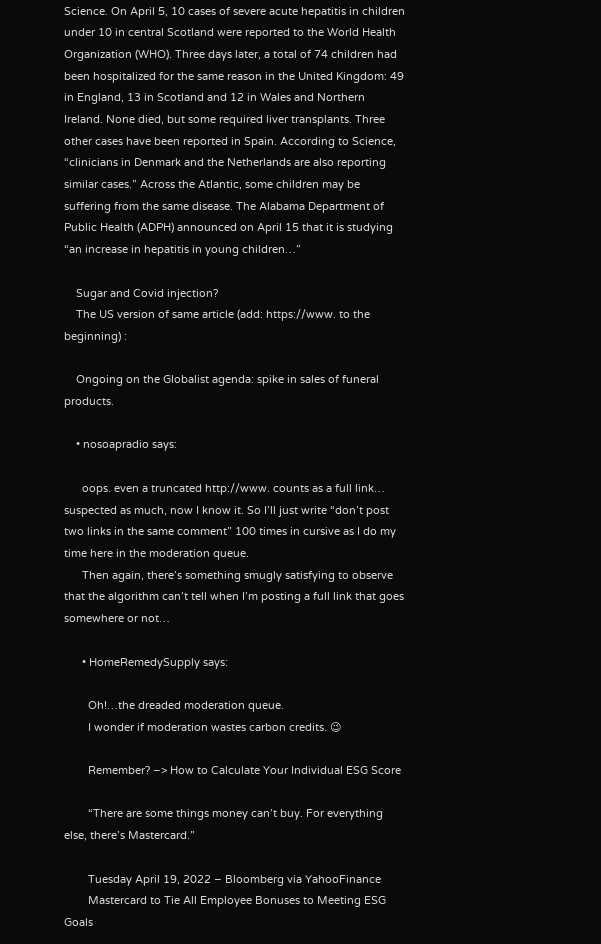Science. On April 5, 10 cases of severe acute hepatitis in children under 10 in central Scotland were reported to the World Health Organization (WHO). Three days later, a total of 74 children had been hospitalized for the same reason in the United Kingdom: 49 in England, 13 in Scotland and 12 in Wales and Northern Ireland. None died, but some required liver transplants. Three other cases have been reported in Spain. According to Science, “clinicians in Denmark and the Netherlands are also reporting similar cases.” Across the Atlantic, some children may be suffering from the same disease. The Alabama Department of Public Health (ADPH) announced on April 15 that it is studying “an increase in hepatitis in young children…”

    Sugar and Covid injection?
    The US version of same article (add: https://www. to the beginning) :

    Ongoing on the Globalist agenda: spike in sales of funeral products.

    • nosoapradio says:

      oops. even a truncated http://www. counts as a full link… suspected as much, now I know it. So I’ll just write “don’t post two links in the same comment” 100 times in cursive as I do my time here in the moderation queue.
      Then again, there’s something smugly satisfying to observe that the algorithm can’t tell when I’m posting a full link that goes somewhere or not…

      • HomeRemedySupply says:

        Oh!…the dreaded moderation queue.
        I wonder if moderation wastes carbon credits. 😉

        Remember? –> How to Calculate Your Individual ESG Score

        “There are some things money can’t buy. For everything else, there’s Mastercard.”

        Tuesday April 19, 2022 – Bloomberg via YahooFinance
        Mastercard to Tie All Employee Bonuses to Meeting ESG Goals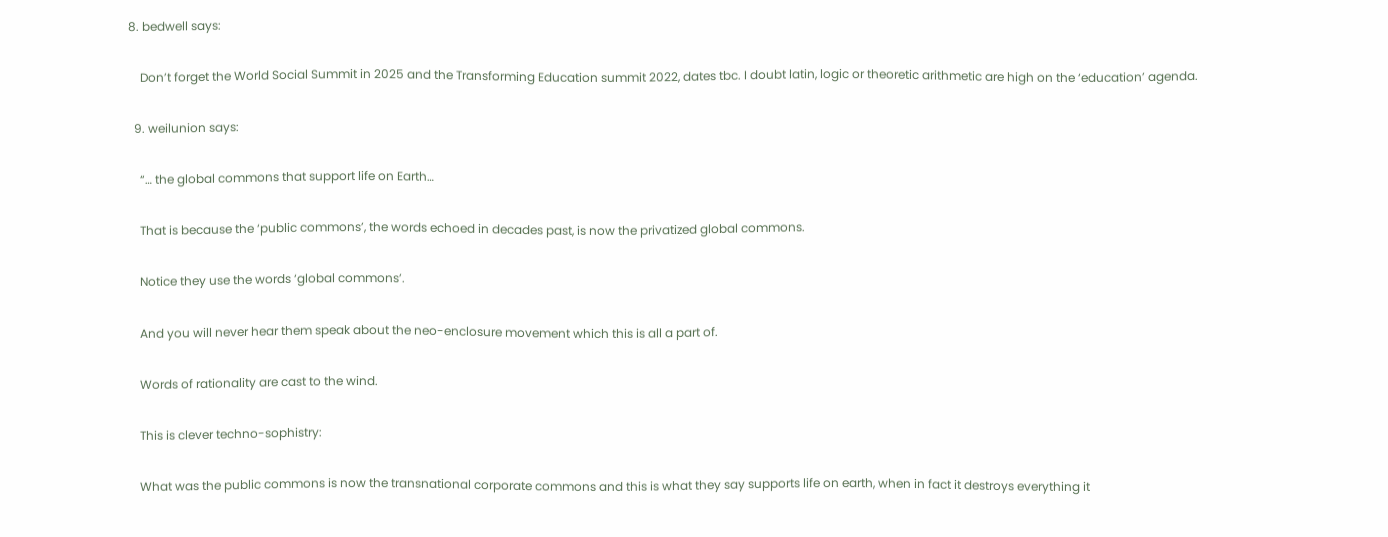8. bedwell says:

    Don’t forget the World Social Summit in 2025 and the Transforming Education summit 2022, dates tbc. I doubt latin, logic or theoretic arithmetic are high on the ‘education’ agenda.

  9. weilunion says:

    “… the global commons that support life on Earth…

    That is because the ‘public commons’, the words echoed in decades past, is now the privatized global commons.

    Notice they use the words ‘global commons’.

    And you will never hear them speak about the neo-enclosure movement which this is all a part of.

    Words of rationality are cast to the wind.

    This is clever techno-sophistry:

    What was the public commons is now the transnational corporate commons and this is what they say supports life on earth, when in fact it destroys everything it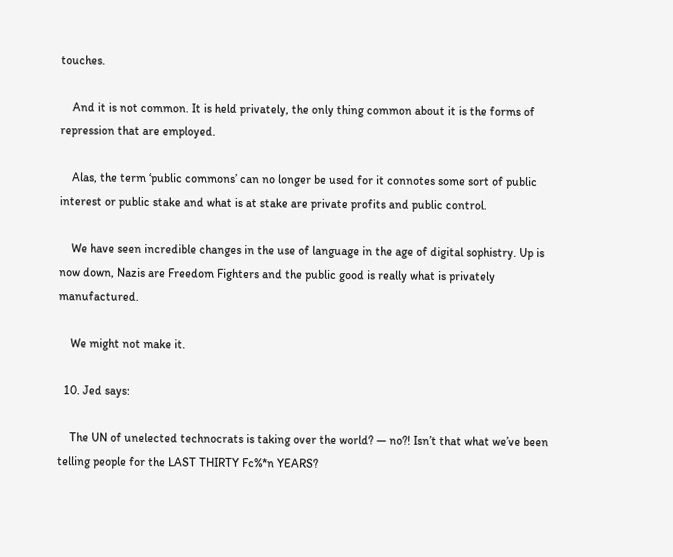touches.

    And it is not common. It is held privately, the only thing common about it is the forms of repression that are employed.

    Alas, the term ‘public commons’ can no longer be used for it connotes some sort of public interest or public stake and what is at stake are private profits and public control.

    We have seen incredible changes in the use of language in the age of digital sophistry. Up is now down, Nazis are Freedom Fighters and the public good is really what is privately manufactured.

    We might not make it.

  10. Jed says:

    The UN of unelected technocrats is taking over the world? — no?! Isn’t that what we’ve been telling people for the LAST THIRTY Fc%*n YEARS?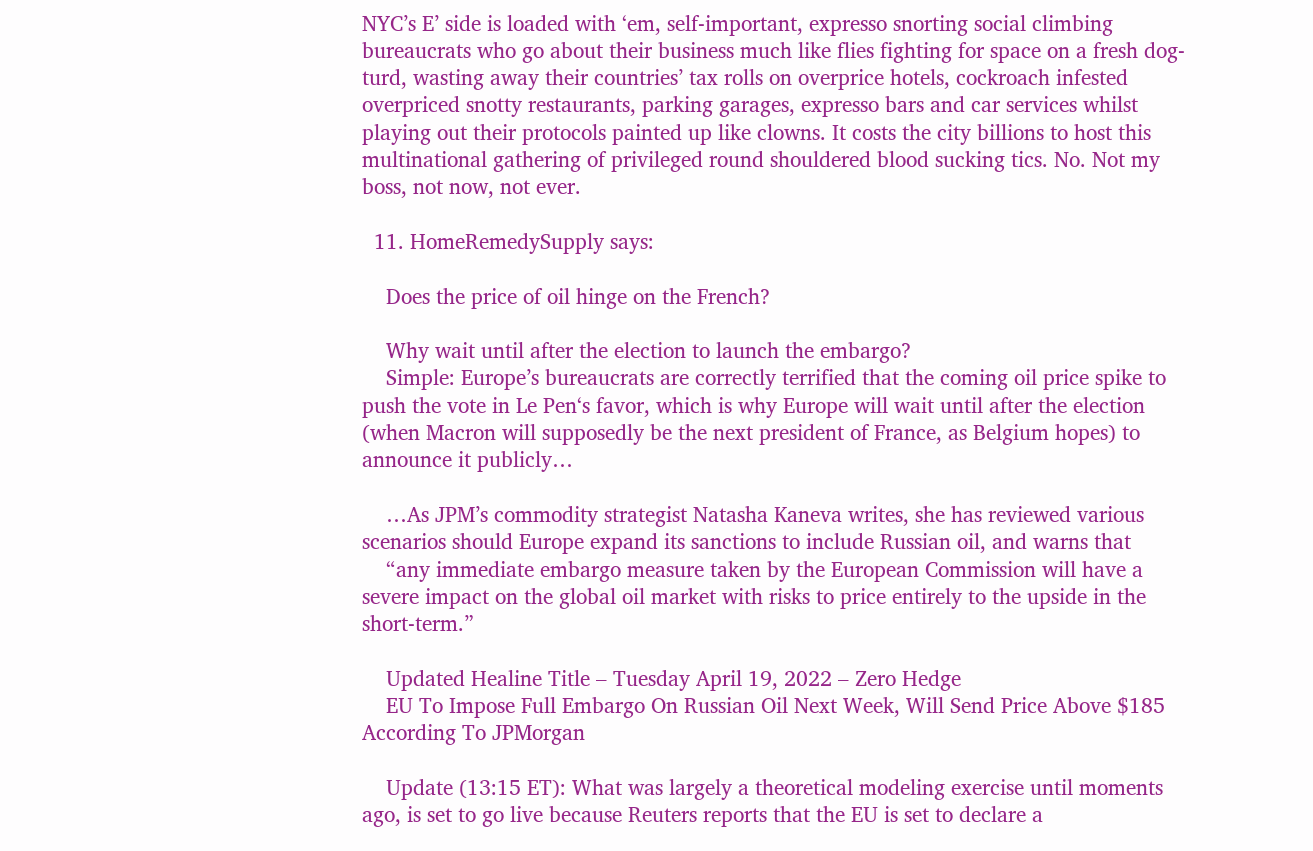NYC’s E’ side is loaded with ‘em, self-important, expresso snorting social climbing bureaucrats who go about their business much like flies fighting for space on a fresh dog-turd, wasting away their countries’ tax rolls on overprice hotels, cockroach infested overpriced snotty restaurants, parking garages, expresso bars and car services whilst playing out their protocols painted up like clowns. It costs the city billions to host this multinational gathering of privileged round shouldered blood sucking tics. No. Not my boss, not now, not ever.

  11. HomeRemedySupply says:

    Does the price of oil hinge on the French?

    Why wait until after the election to launch the embargo?
    Simple: Europe’s bureaucrats are correctly terrified that the coming oil price spike to push the vote in Le Pen‘s favor, which is why Europe will wait until after the election (when Macron will supposedly be the next president of France, as Belgium hopes) to announce it publicly…

    …As JPM’s commodity strategist Natasha Kaneva writes, she has reviewed various scenarios should Europe expand its sanctions to include Russian oil, and warns that
    “any immediate embargo measure taken by the European Commission will have a severe impact on the global oil market with risks to price entirely to the upside in the short-term.”

    Updated Healine Title – Tuesday April 19, 2022 – Zero Hedge
    EU To Impose Full Embargo On Russian Oil Next Week, Will Send Price Above $185 According To JPMorgan

    Update (13:15 ET): What was largely a theoretical modeling exercise until moments ago, is set to go live because Reuters reports that the EU is set to declare a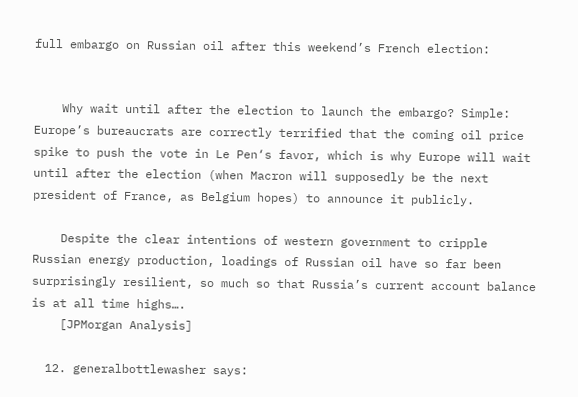full embargo on Russian oil after this weekend’s French election:


    Why wait until after the election to launch the embargo? Simple: Europe’s bureaucrats are correctly terrified that the coming oil price spike to push the vote in Le Pen‘s favor, which is why Europe will wait until after the election (when Macron will supposedly be the next president of France, as Belgium hopes) to announce it publicly.

    Despite the clear intentions of western government to cripple Russian energy production, loadings of Russian oil have so far been surprisingly resilient, so much so that Russia’s current account balance is at all time highs….
    [JPMorgan Analysis]

  12. generalbottlewasher says: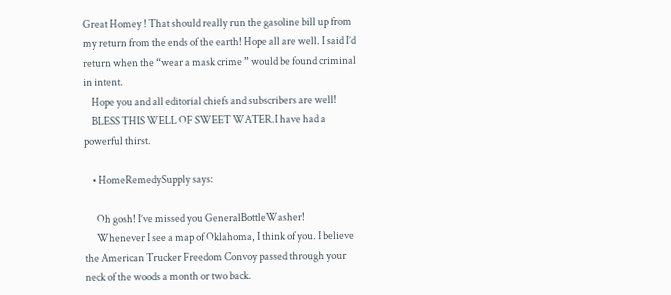Great Homey ! That should really run the gasoline bill up from my return from the ends of the earth! Hope all are well. I said I’d return when the “wear a mask crime ” would be found criminal in intent.
    Hope you and all editorial chiefs and subscribers are well!
    BLESS THIS WELL OF SWEET WATER.I have had a powerful thirst.

    • HomeRemedySupply says:

      Oh gosh! I’ve missed you GeneralBottleWasher!
      Whenever I see a map of Oklahoma, I think of you. I believe the American Trucker Freedom Convoy passed through your neck of the woods a month or two back.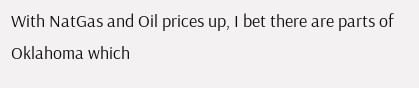With NatGas and Oil prices up, I bet there are parts of Oklahoma which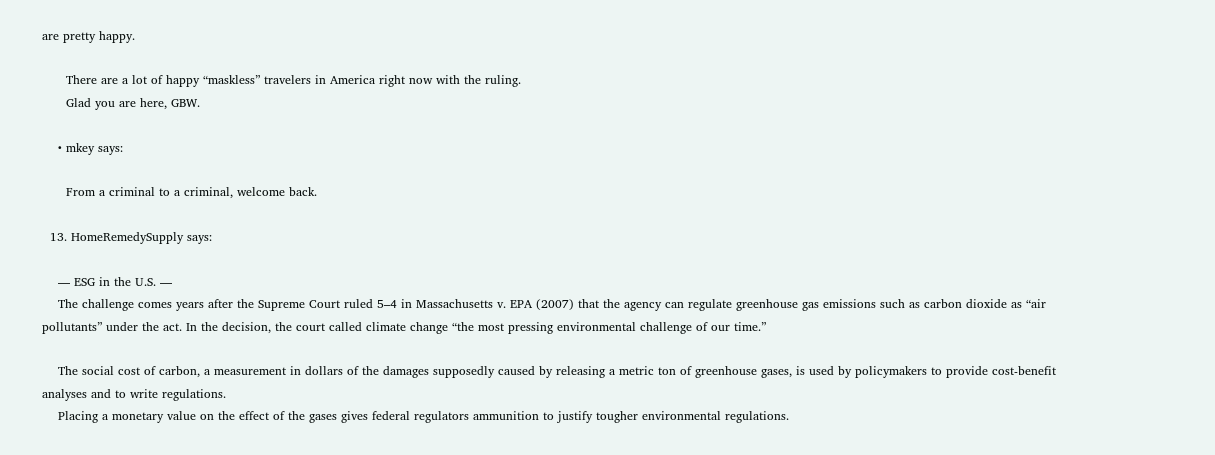are pretty happy.

      There are a lot of happy “maskless” travelers in America right now with the ruling.
      Glad you are here, GBW.

    • mkey says:

      From a criminal to a criminal, welcome back.

  13. HomeRemedySupply says:

    — ESG in the U.S. —
    The challenge comes years after the Supreme Court ruled 5–4 in Massachusetts v. EPA (2007) that the agency can regulate greenhouse gas emissions such as carbon dioxide as “air pollutants” under the act. In the decision, the court called climate change “the most pressing environmental challenge of our time.”

    The social cost of carbon, a measurement in dollars of the damages supposedly caused by releasing a metric ton of greenhouse gases, is used by policymakers to provide cost-benefit analyses and to write regulations.
    Placing a monetary value on the effect of the gases gives federal regulators ammunition to justify tougher environmental regulations.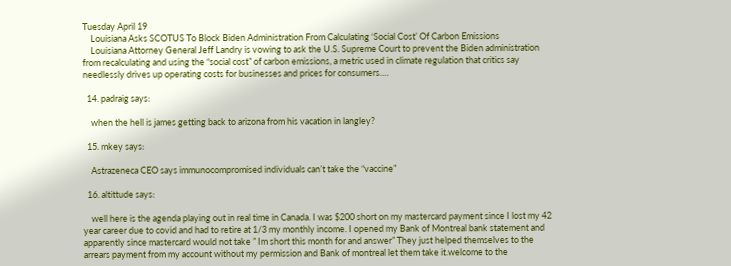Tuesday April 19
    Louisiana Asks SCOTUS To Block Biden Administration From Calculating ‘Social Cost’ Of Carbon Emissions
    Louisiana Attorney General Jeff Landry is vowing to ask the U.S. Supreme Court to prevent the Biden administration from recalculating and using the “social cost” of carbon emissions, a metric used in climate regulation that critics say needlessly drives up operating costs for businesses and prices for consumers….

  14. padraig says:

    when the hell is james getting back to arizona from his vacation in langley?

  15. mkey says:

    Astrazeneca CEO says immunocompromised individuals can’t take the “vaccine”

  16. altittude says:

    well here is the agenda playing out in real time in Canada. I was $200 short on my mastercard payment since I lost my 42 year career due to covid and had to retire at 1/3 my monthly income. I opened my Bank of Montreal bank statement and apparently since mastercard would not take ” Im short this month for and answer” They just helped themselves to the arrears payment from my account without my permission and Bank of montreal let them take it.welcome to the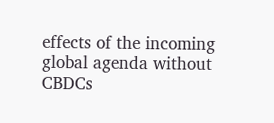effects of the incoming global agenda without CBDCs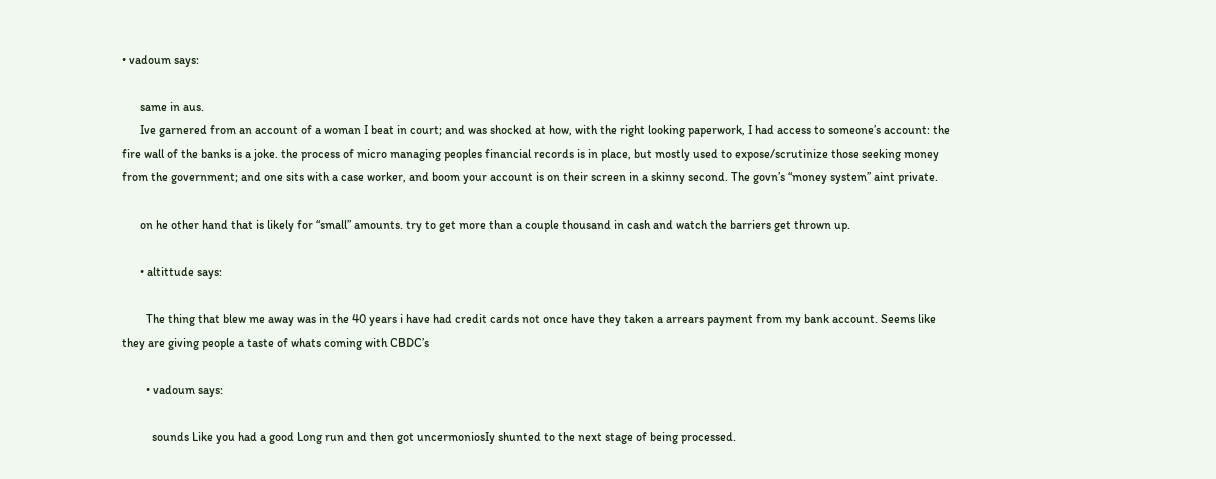• vadoum says:

      same in aus.
      Ive garnered from an account of a woman I beat in court; and was shocked at how, with the right looking paperwork, I had access to someone’s account: the fire wall of the banks is a joke. the process of micro managing peoples financial records is in place, but mostly used to expose/scrutinize those seeking money from the government; and one sits with a case worker, and boom your account is on their screen in a skinny second. The govn’s “money system” aint private.

      on he other hand that is likely for “small” amounts. try to get more than a couple thousand in cash and watch the barriers get thrown up.

      • altittude says:

        The thing that blew me away was in the 40 years i have had credit cards not once have they taken a arrears payment from my bank account. Seems like they are giving people a taste of whats coming with CBDC’s

        • vadoum says:

          sounds Like you had a good Long run and then got uncermoniosIy shunted to the next stage of being processed.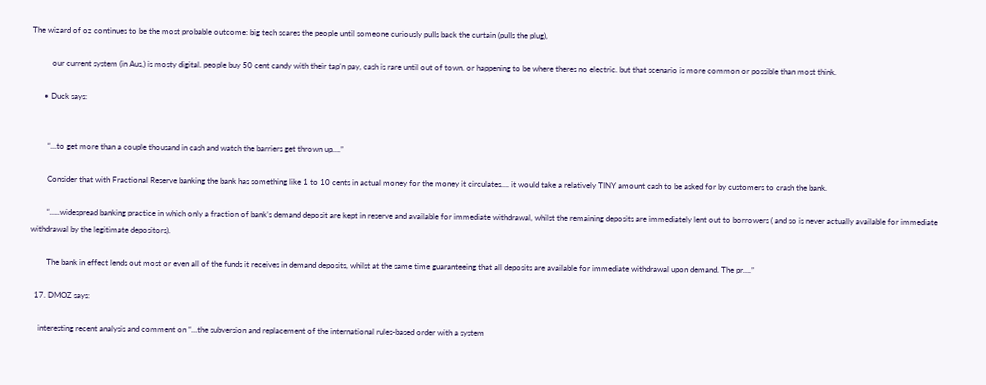The wizard of oz continues to be the most probable outcome: big tech scares the people until someone curiousIy puIIs back the curtain (puIIs the plug),

          our current system (in Aus,) is mosty digital. people buy 50 cent candy with their tap’n pay, cash is rare until out of town. or happening to be where theres no electric. but that scenario is more common or possible than most think.

      • Duck says:


        “…to get more than a couple thousand in cash and watch the barriers get thrown up….”

        Consider that with Fractional Reserve banking the bank has something like 1 to 10 cents in actual money for the money it circulates…. it would take a relatively TINY amount cash to be asked for by customers to crash the bank.

        “…..widespread banking practice in which only a fraction of bank’s demand deposit are kept in reserve and available for immediate withdrawal, whilst the remaining deposits are immediately lent out to borrowers ( and so is never actually available for immediate withdrawal by the legitimate depositors).

        The bank in effect lends out most or even all of the funds it receives in demand deposits, whilst at the same time guaranteeing that all deposits are available for immediate withdrawal upon demand. The pr….”

  17. DMOZ says:

    interesting recent analysis and comment on “…the subversion and replacement of the international rules-based order with a system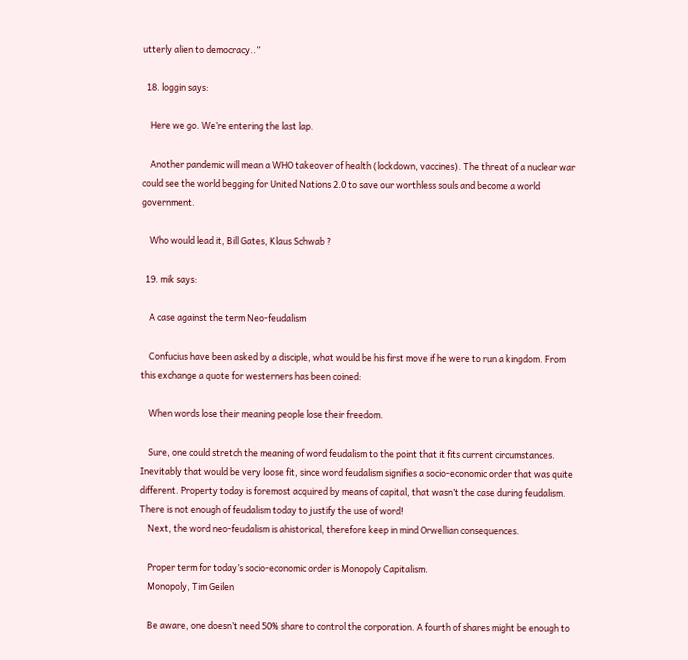utterly alien to democracy..”

  18. loggin says:

    Here we go. We’re entering the last lap.

    Another pandemic will mean a WHO takeover of health (lockdown, vaccines). The threat of a nuclear war could see the world begging for United Nations 2.0 to save our worthless souls and become a world government.

    Who would lead it, Bill Gates, Klaus Schwab ?

  19. mik says:

    A case against the term Neo-feudalism

    Confucius have been asked by a disciple, what would be his first move if he were to run a kingdom. From this exchange a quote for westerners has been coined:

    When words lose their meaning people lose their freedom.

    Sure, one could stretch the meaning of word feudalism to the point that it fits current circumstances. Inevitably that would be very loose fit, since word feudalism signifies a socio-economic order that was quite different. Property today is foremost acquired by means of capital, that wasn’t the case during feudalism. There is not enough of feudalism today to justify the use of word!
    Next, the word neo-feudalism is ahistorical, therefore keep in mind Orwellian consequences.

    Proper term for today’s socio-economic order is Monopoly Capitalism.
    Monopoly, Tim Geilen

    Be aware, one doesn’t need 50% share to control the corporation. A fourth of shares might be enough to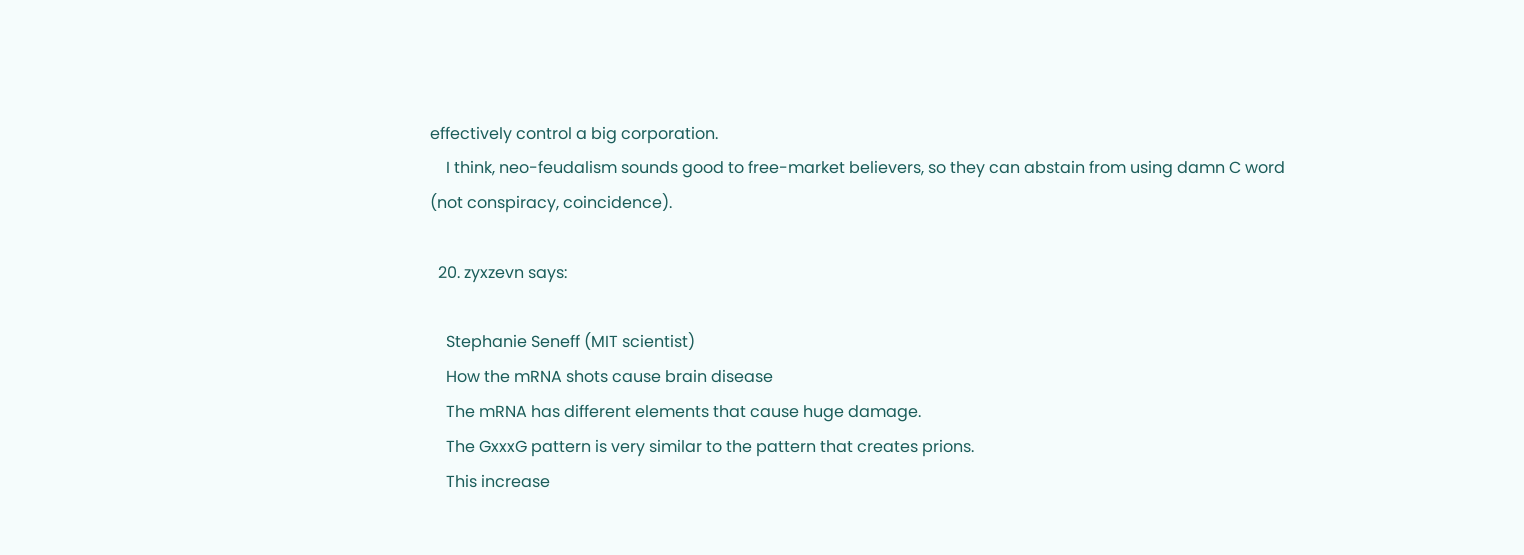effectively control a big corporation.
    I think, neo-feudalism sounds good to free-market believers, so they can abstain from using damn C word (not conspiracy, coincidence).

  20. zyxzevn says:

    Stephanie Seneff (MIT scientist)
    How the mRNA shots cause brain disease
    The mRNA has different elements that cause huge damage.
    The GxxxG pattern is very similar to the pattern that creates prions.
    This increase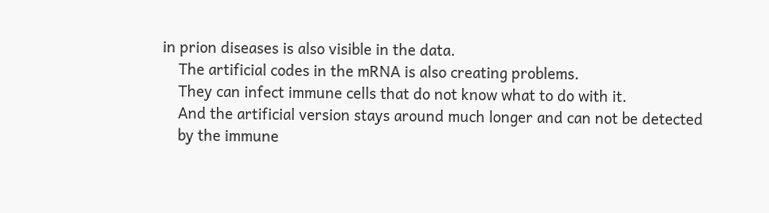in prion diseases is also visible in the data.
    The artificial codes in the mRNA is also creating problems.
    They can infect immune cells that do not know what to do with it.
    And the artificial version stays around much longer and can not be detected
    by the immune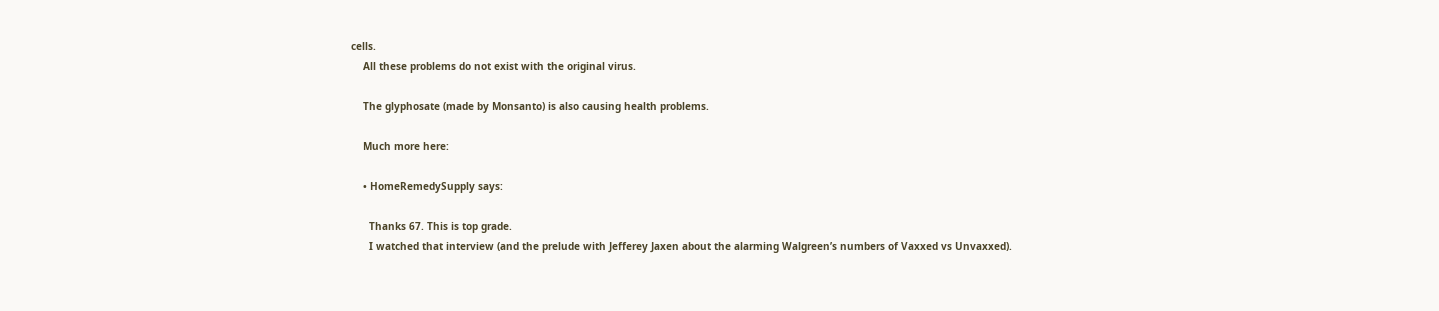cells.
    All these problems do not exist with the original virus.

    The glyphosate (made by Monsanto) is also causing health problems.

    Much more here:

    • HomeRemedySupply says:

      Thanks 67. This is top grade.
      I watched that interview (and the prelude with Jefferey Jaxen about the alarming Walgreen’s numbers of Vaxxed vs Unvaxxed).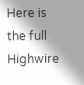Here is the full Highwire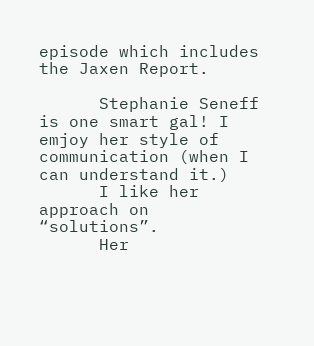episode which includes the Jaxen Report.

      Stephanie Seneff is one smart gal! I emjoy her style of communication (when I can understand it.)
      I like her approach on “solutions”.
      Her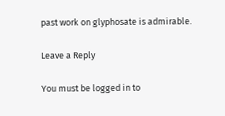past work on glyphosate is admirable.

Leave a Reply

You must be logged in to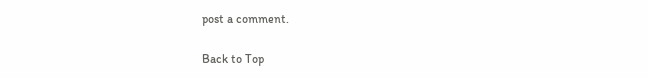post a comment.

Back to Top